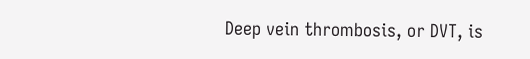Deep vein thrombosis, or DVT, is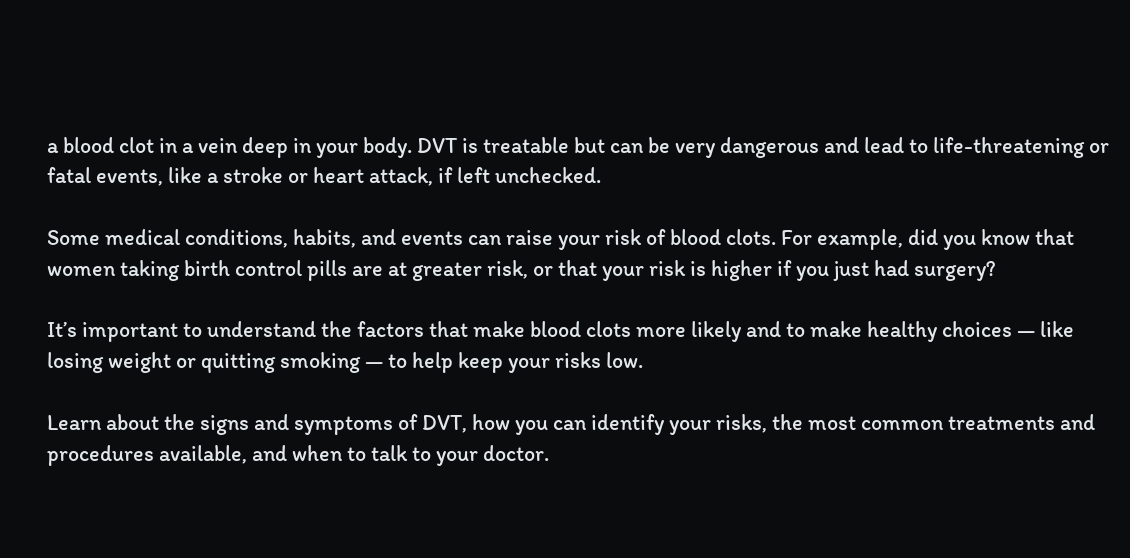a blood clot in a vein deep in your body. DVT is treatable but can be very dangerous and lead to life-threatening or fatal events, like a stroke or heart attack, if left unchecked.

Some medical conditions, habits, and events can raise your risk of blood clots. For example, did you know that women taking birth control pills are at greater risk, or that your risk is higher if you just had surgery?

It’s important to understand the factors that make blood clots more likely and to make healthy choices — like losing weight or quitting smoking — to help keep your risks low.

Learn about the signs and symptoms of DVT, how you can identify your risks, the most common treatments and procedures available, and when to talk to your doctor.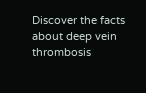Discover the facts about deep vein thrombosis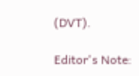(DVT).

Editor's Note: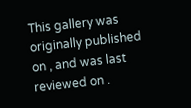This gallery was originally published on , and was last reviewed on .